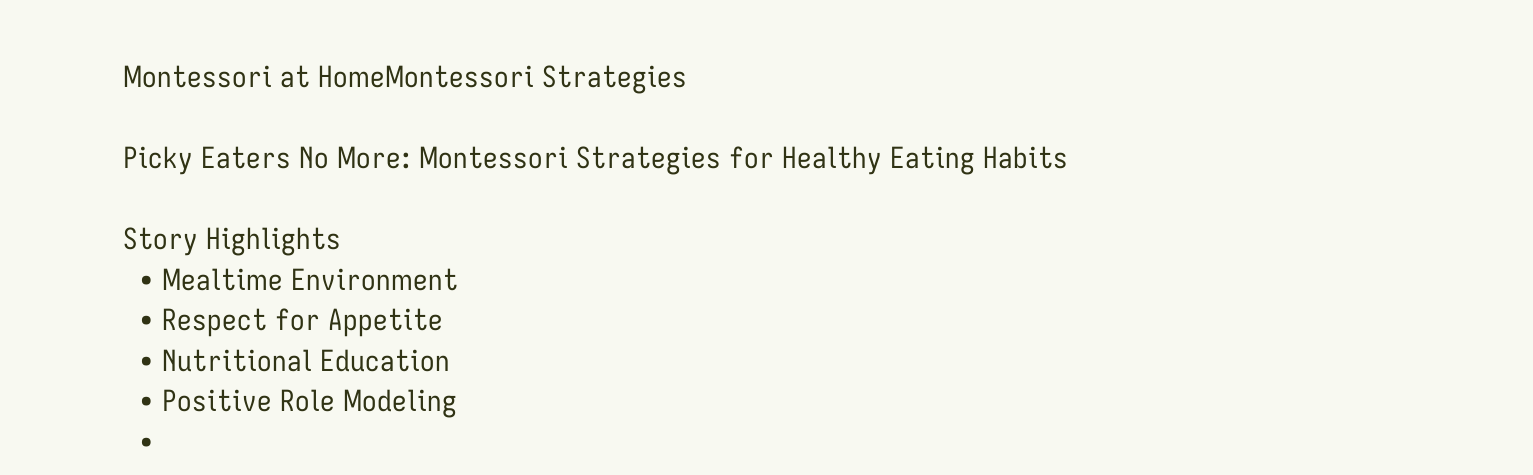Montessori at HomeMontessori Strategies

Picky Eaters No More: Montessori Strategies for Healthy Eating Habits

Story Highlights
  • Mealtime Environment
  • Respect for Appetite
  • Nutritional Education
  • Positive Role Modeling
  •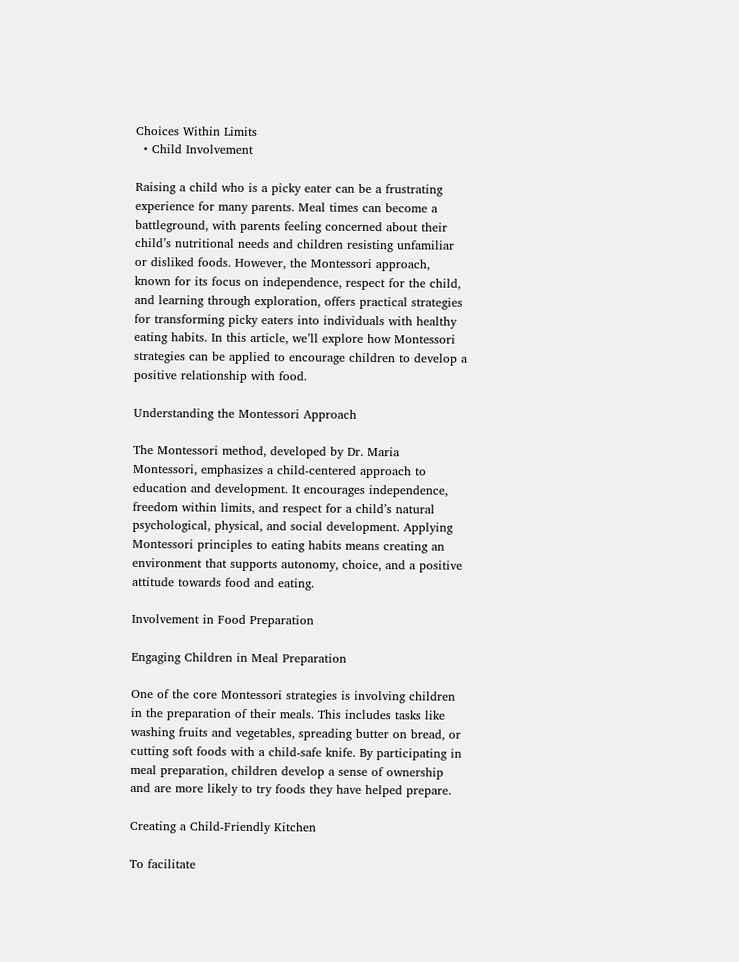Choices Within Limits
  • Child Involvement

Raising a child who is a picky eater can be a frustrating experience for many parents. Meal times can become a battleground, with parents feeling concerned about their child’s nutritional needs and children resisting unfamiliar or disliked foods. However, the Montessori approach, known for its focus on independence, respect for the child, and learning through exploration, offers practical strategies for transforming picky eaters into individuals with healthy eating habits. In this article, we’ll explore how Montessori strategies can be applied to encourage children to develop a positive relationship with food.

Understanding the Montessori Approach

The Montessori method, developed by Dr. Maria Montessori, emphasizes a child-centered approach to education and development. It encourages independence, freedom within limits, and respect for a child’s natural psychological, physical, and social development. Applying Montessori principles to eating habits means creating an environment that supports autonomy, choice, and a positive attitude towards food and eating.

Involvement in Food Preparation

Engaging Children in Meal Preparation

One of the core Montessori strategies is involving children in the preparation of their meals. This includes tasks like washing fruits and vegetables, spreading butter on bread, or cutting soft foods with a child-safe knife. By participating in meal preparation, children develop a sense of ownership and are more likely to try foods they have helped prepare.

Creating a Child-Friendly Kitchen

To facilitate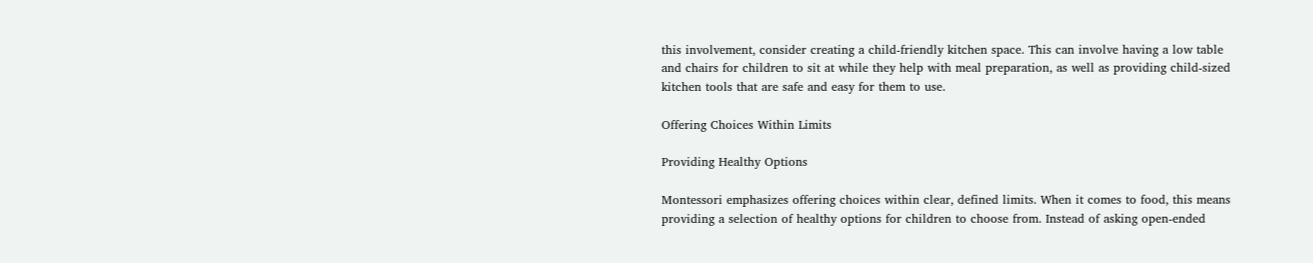this involvement, consider creating a child-friendly kitchen space. This can involve having a low table and chairs for children to sit at while they help with meal preparation, as well as providing child-sized kitchen tools that are safe and easy for them to use.

Offering Choices Within Limits

Providing Healthy Options

Montessori emphasizes offering choices within clear, defined limits. When it comes to food, this means providing a selection of healthy options for children to choose from. Instead of asking open-ended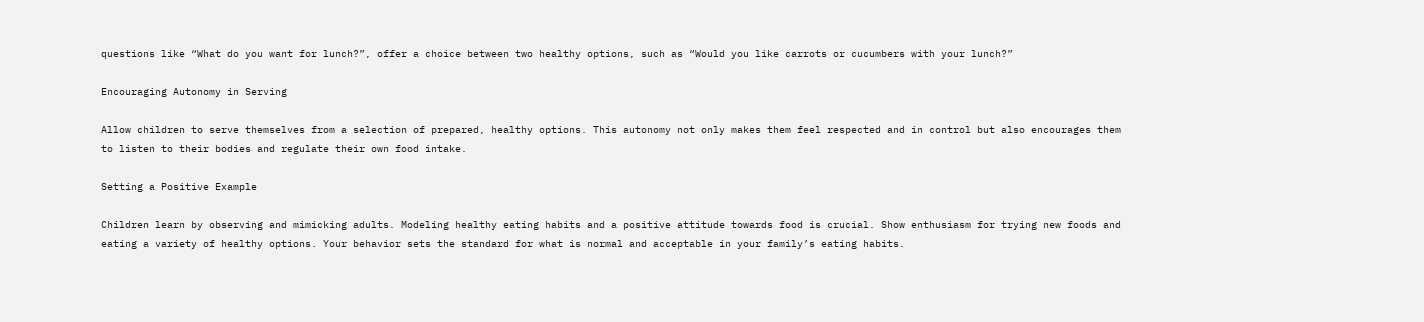questions like “What do you want for lunch?”, offer a choice between two healthy options, such as “Would you like carrots or cucumbers with your lunch?”

Encouraging Autonomy in Serving

Allow children to serve themselves from a selection of prepared, healthy options. This autonomy not only makes them feel respected and in control but also encourages them to listen to their bodies and regulate their own food intake.

Setting a Positive Example

Children learn by observing and mimicking adults. Modeling healthy eating habits and a positive attitude towards food is crucial. Show enthusiasm for trying new foods and eating a variety of healthy options. Your behavior sets the standard for what is normal and acceptable in your family’s eating habits.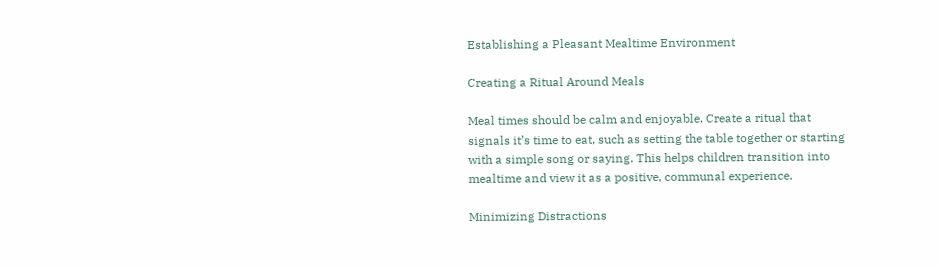Establishing a Pleasant Mealtime Environment

Creating a Ritual Around Meals

Meal times should be calm and enjoyable. Create a ritual that signals it’s time to eat, such as setting the table together or starting with a simple song or saying. This helps children transition into mealtime and view it as a positive, communal experience.

Minimizing Distractions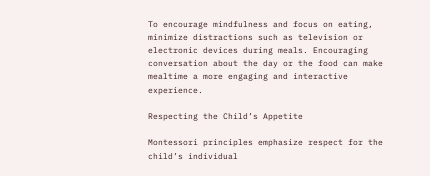To encourage mindfulness and focus on eating, minimize distractions such as television or electronic devices during meals. Encouraging conversation about the day or the food can make mealtime a more engaging and interactive experience.

Respecting the Child’s Appetite

Montessori principles emphasize respect for the child’s individual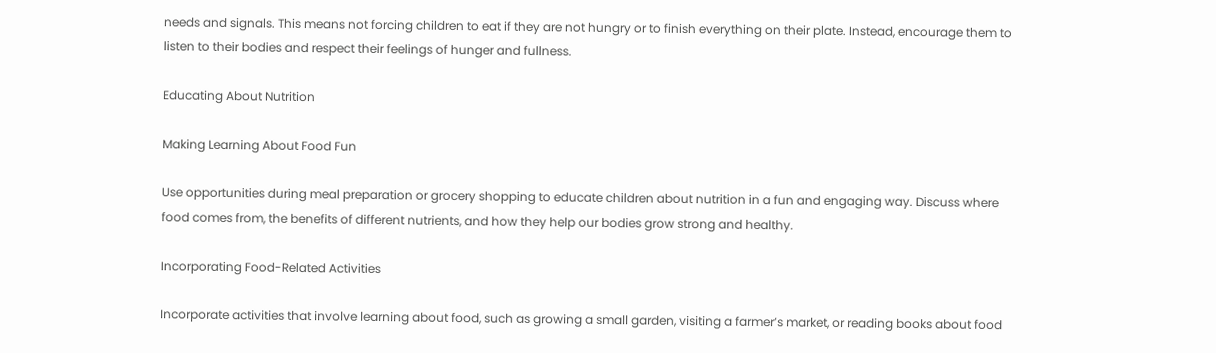needs and signals. This means not forcing children to eat if they are not hungry or to finish everything on their plate. Instead, encourage them to listen to their bodies and respect their feelings of hunger and fullness.

Educating About Nutrition

Making Learning About Food Fun

Use opportunities during meal preparation or grocery shopping to educate children about nutrition in a fun and engaging way. Discuss where food comes from, the benefits of different nutrients, and how they help our bodies grow strong and healthy.

Incorporating Food-Related Activities

Incorporate activities that involve learning about food, such as growing a small garden, visiting a farmer’s market, or reading books about food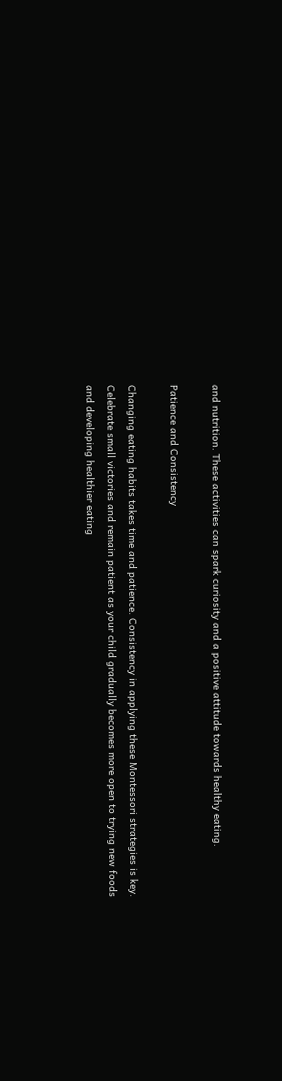and nutrition. These activities can spark curiosity and a positive attitude towards healthy eating.

Patience and Consistency

Changing eating habits takes time and patience. Consistency in applying these Montessori strategies is key. Celebrate small victories and remain patient as your child gradually becomes more open to trying new foods and developing healthier eating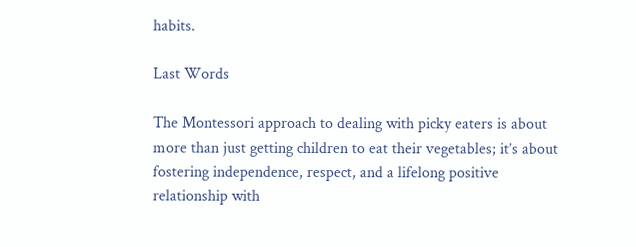habits.

Last Words

The Montessori approach to dealing with picky eaters is about more than just getting children to eat their vegetables; it’s about fostering independence, respect, and a lifelong positive relationship with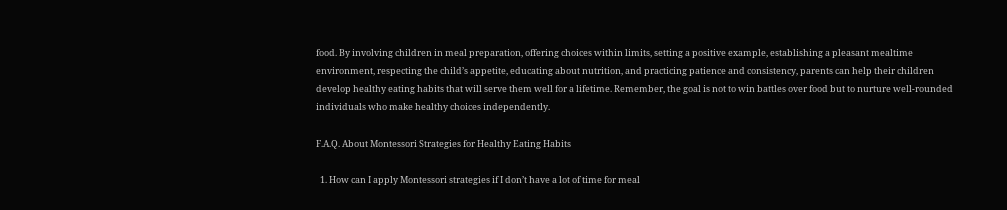food. By involving children in meal preparation, offering choices within limits, setting a positive example, establishing a pleasant mealtime environment, respecting the child’s appetite, educating about nutrition, and practicing patience and consistency, parents can help their children develop healthy eating habits that will serve them well for a lifetime. Remember, the goal is not to win battles over food but to nurture well-rounded individuals who make healthy choices independently.

F.A.Q. About Montessori Strategies for Healthy Eating Habits

  1. How can I apply Montessori strategies if I don’t have a lot of time for meal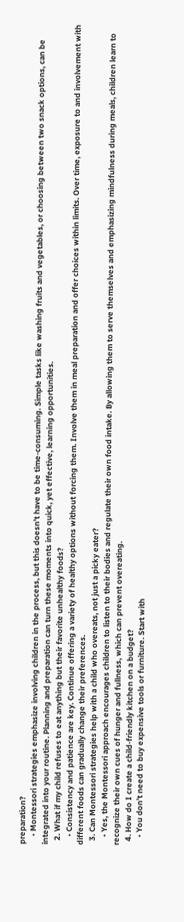preparation?
    • Montessori strategies emphasize involving children in the process, but this doesn’t have to be time-consuming. Simple tasks like washing fruits and vegetables, or choosing between two snack options, can be integrated into your routine. Planning and preparation can turn these moments into quick, yet effective, learning opportunities.
  2. What if my child refuses to eat anything but their favorite unhealthy foods?
    • Consistency and patience are key. Continue offering a variety of healthy options without forcing them. Involve them in meal preparation and offer choices within limits. Over time, exposure to and involvement with different foods can gradually change their preferences.
  3. Can Montessori strategies help with a child who overeats, not just a picky eater?
    • Yes, the Montessori approach encourages children to listen to their bodies and regulate their own food intake. By allowing them to serve themselves and emphasizing mindfulness during meals, children learn to recognize their own cues of hunger and fullness, which can prevent overeating.
  4. How do I create a child-friendly kitchen on a budget?
    • You don’t need to buy expensive tools or furniture. Start with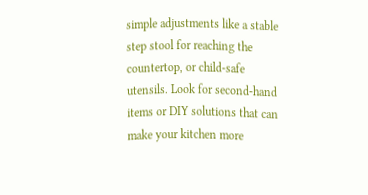simple adjustments like a stable step stool for reaching the countertop, or child-safe utensils. Look for second-hand items or DIY solutions that can make your kitchen more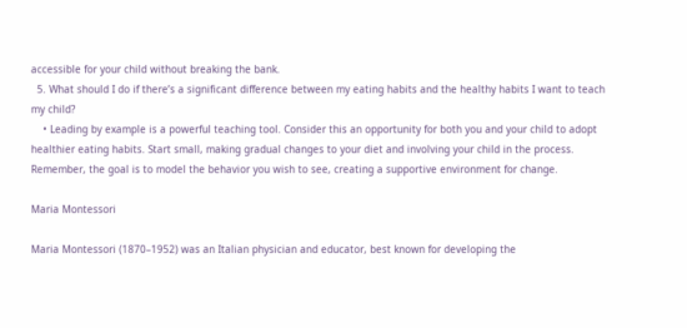accessible for your child without breaking the bank.
  5. What should I do if there’s a significant difference between my eating habits and the healthy habits I want to teach my child?
    • Leading by example is a powerful teaching tool. Consider this an opportunity for both you and your child to adopt healthier eating habits. Start small, making gradual changes to your diet and involving your child in the process. Remember, the goal is to model the behavior you wish to see, creating a supportive environment for change.

Maria Montessori

Maria Montessori (1870–1952) was an Italian physician and educator, best known for developing the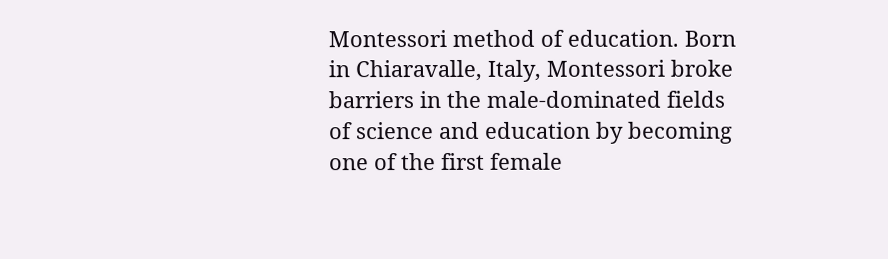Montessori method of education. Born in Chiaravalle, Italy, Montessori broke barriers in the male-dominated fields of science and education by becoming one of the first female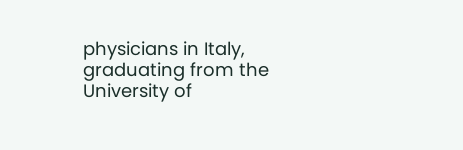physicians in Italy, graduating from the University of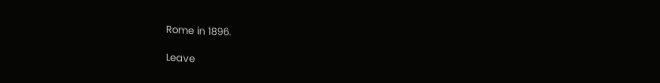Rome in 1896.

Leave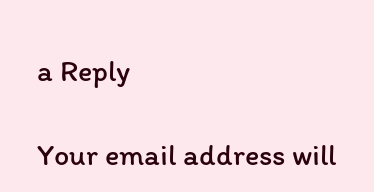a Reply

Your email address will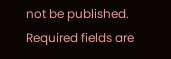not be published. Required fields are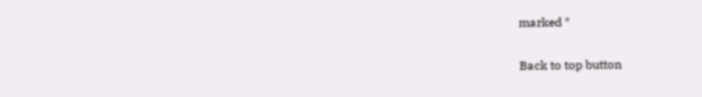marked *

Back to top button